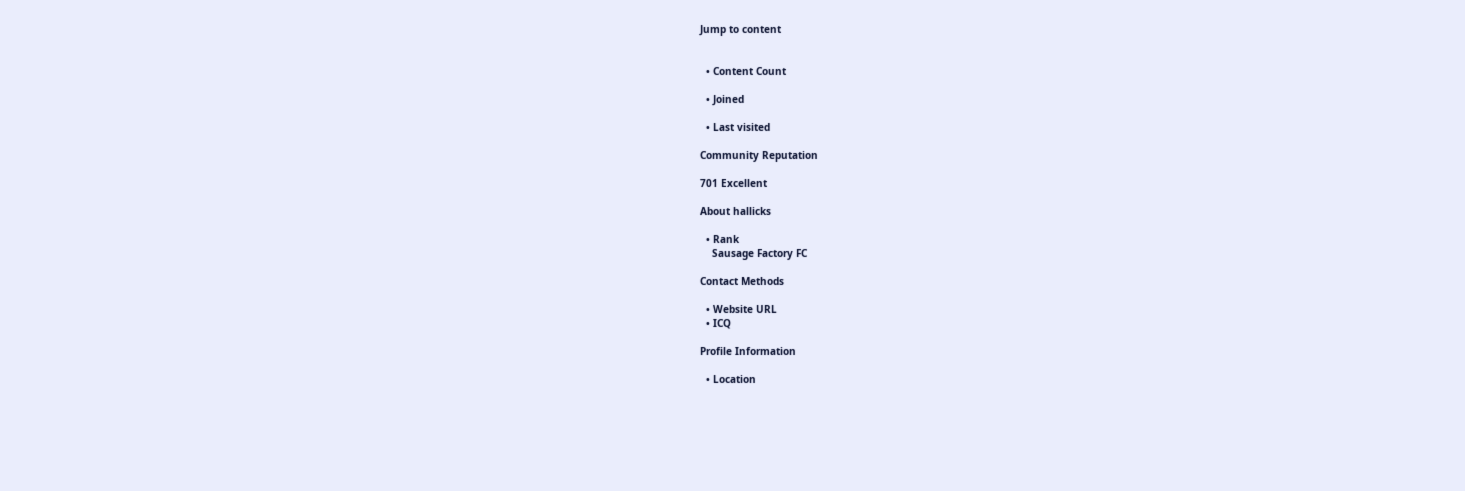Jump to content


  • Content Count

  • Joined

  • Last visited

Community Reputation

701 Excellent

About hallicks

  • Rank
    Sausage Factory FC

Contact Methods

  • Website URL
  • ICQ

Profile Information

  • Location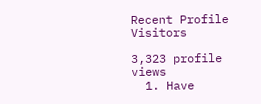Recent Profile Visitors

3,323 profile views
  1. Have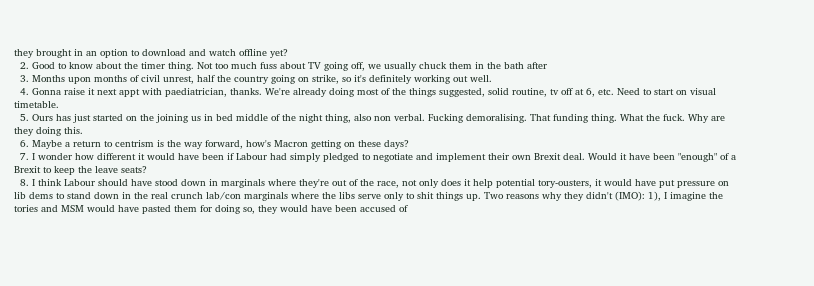they brought in an option to download and watch offline yet?
  2. Good to know about the timer thing. Not too much fuss about TV going off, we usually chuck them in the bath after
  3. Months upon months of civil unrest, half the country going on strike, so it's definitely working out well.
  4. Gonna raise it next appt with paediatrician, thanks. We're already doing most of the things suggested, solid routine, tv off at 6, etc. Need to start on visual timetable.
  5. Ours has just started on the joining us in bed middle of the night thing, also non verbal. Fucking demoralising. That funding thing. What the fuck. Why are they doing this.
  6. Maybe a return to centrism is the way forward, how's Macron getting on these days?
  7. I wonder how different it would have been if Labour had simply pledged to negotiate and implement their own Brexit deal. Would it have been "enough" of a Brexit to keep the leave seats?
  8. I think Labour should have stood down in marginals where they're out of the race, not only does it help potential tory-ousters, it would have put pressure on lib dems to stand down in the real crunch lab/con marginals where the libs serve only to shit things up. Two reasons why they didn't (IMO): 1), I imagine the tories and MSM would have pasted them for doing so, they would have been accused of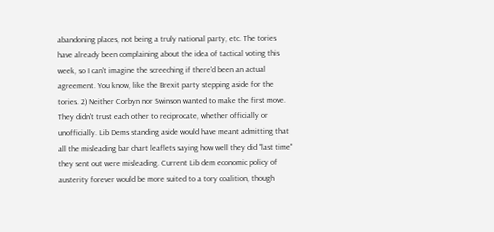abandoning places, not being a truly national party, etc. The tories have already been complaining about the idea of tactical voting this week, so I can't imagine the screeching if there'd been an actual agreement. You know, like the Brexit party stepping aside for the tories. 2) Neither Corbyn nor Swinson wanted to make the first move. They didn't trust each other to reciprocate, whether officially or unofficially. Lib Dems standing aside would have meant admitting that all the misleading bar chart leaflets saying how well they did "last time" they sent out were misleading. Current Lib dem economic policy of austerity forever would be more suited to a tory coalition, though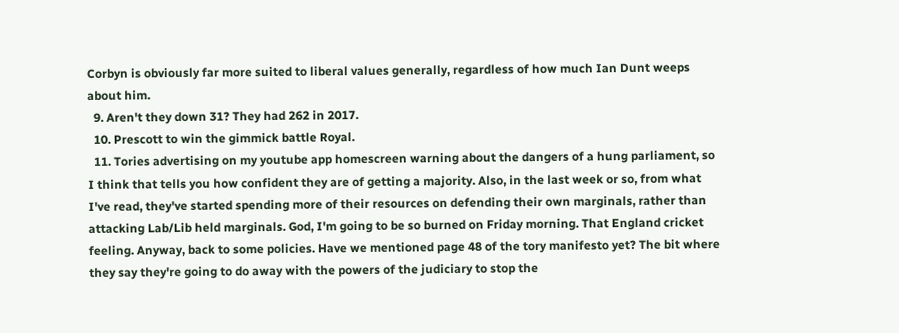Corbyn is obviously far more suited to liberal values generally, regardless of how much Ian Dunt weeps about him.
  9. Aren't they down 31? They had 262 in 2017.
  10. Prescott to win the gimmick battle Royal.
  11. Tories advertising on my youtube app homescreen warning about the dangers of a hung parliament, so I think that tells you how confident they are of getting a majority. Also, in the last week or so, from what I've read, they've started spending more of their resources on defending their own marginals, rather than attacking Lab/Lib held marginals. God, I'm going to be so burned on Friday morning. That England cricket feeling. Anyway, back to some policies. Have we mentioned page 48 of the tory manifesto yet? The bit where they say they're going to do away with the powers of the judiciary to stop the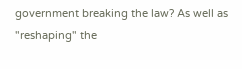government breaking the law? As well as "reshaping" the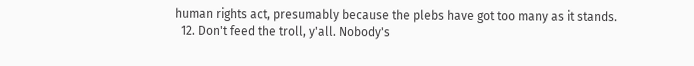human rights act, presumably because the plebs have got too many as it stands.
  12. Don't feed the troll, y'all. Nobody's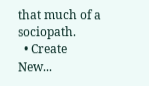that much of a sociopath.
  • Create New...